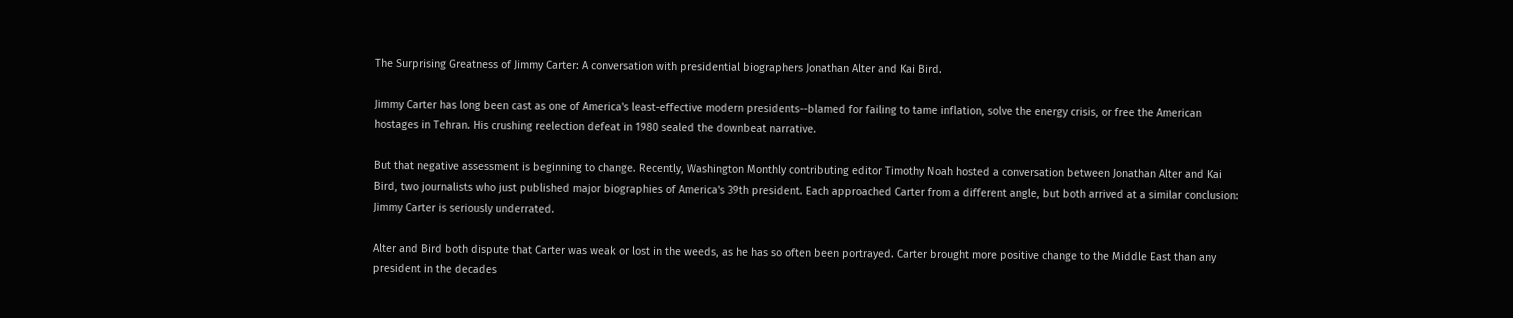The Surprising Greatness of Jimmy Carter: A conversation with presidential biographers Jonathan Alter and Kai Bird.

Jimmy Carter has long been cast as one of America's least-effective modern presidents--blamed for failing to tame inflation, solve the energy crisis, or free the American hostages in Tehran. His crushing reelection defeat in 1980 sealed the downbeat narrative.

But that negative assessment is beginning to change. Recently, Washington Monthly contributing editor Timothy Noah hosted a conversation between Jonathan Alter and Kai Bird, two journalists who just published major biographies of America's 39th president. Each approached Carter from a different angle, but both arrived at a similar conclusion: Jimmy Carter is seriously underrated.

Alter and Bird both dispute that Carter was weak or lost in the weeds, as he has so often been portrayed. Carter brought more positive change to the Middle East than any president in the decades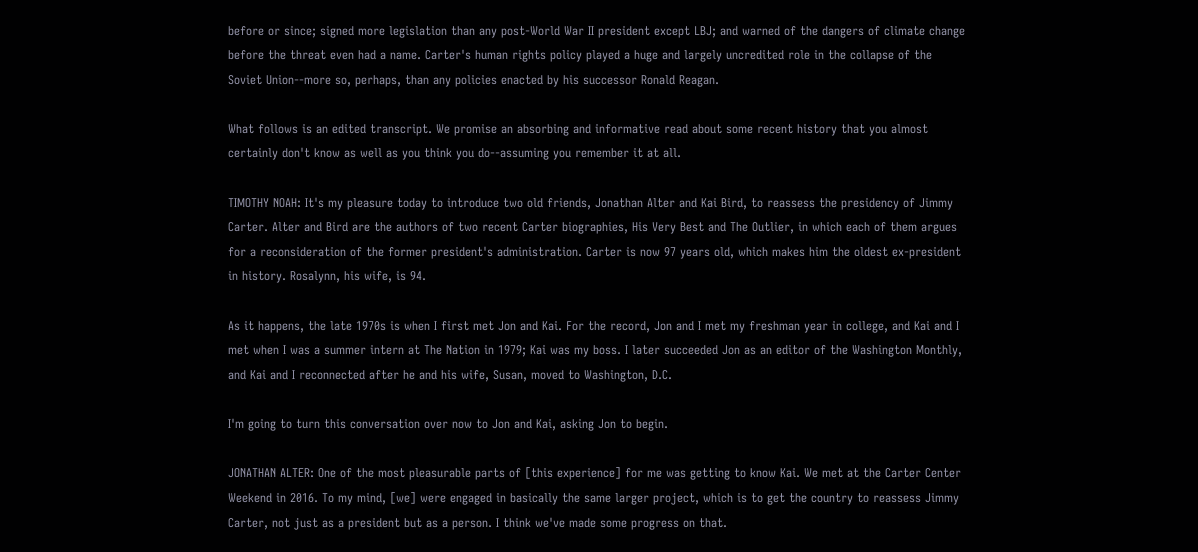before or since; signed more legislation than any post-World War II president except LBJ; and warned of the dangers of climate change before the threat even had a name. Carter's human rights policy played a huge and largely uncredited role in the collapse of the Soviet Union--more so, perhaps, than any policies enacted by his successor Ronald Reagan.

What follows is an edited transcript. We promise an absorbing and informative read about some recent history that you almost certainly don't know as well as you think you do--assuming you remember it at all.

TIMOTHY NOAH: It's my pleasure today to introduce two old friends, Jonathan Alter and Kai Bird, to reassess the presidency of Jimmy Carter. Alter and Bird are the authors of two recent Carter biographies, His Very Best and The Outlier, in which each of them argues for a reconsideration of the former president's administration. Carter is now 97 years old, which makes him the oldest ex-president in history. Rosalynn, his wife, is 94.

As it happens, the late 1970s is when I first met Jon and Kai. For the record, Jon and I met my freshman year in college, and Kai and I met when I was a summer intern at The Nation in 1979; Kai was my boss. I later succeeded Jon as an editor of the Washington Monthly, and Kai and I reconnected after he and his wife, Susan, moved to Washington, D.C.

I'm going to turn this conversation over now to Jon and Kai, asking Jon to begin.

JONATHAN ALTER: One of the most pleasurable parts of [this experience] for me was getting to know Kai. We met at the Carter Center Weekend in 2016. To my mind, [we] were engaged in basically the same larger project, which is to get the country to reassess Jimmy Carter, not just as a president but as a person. I think we've made some progress on that.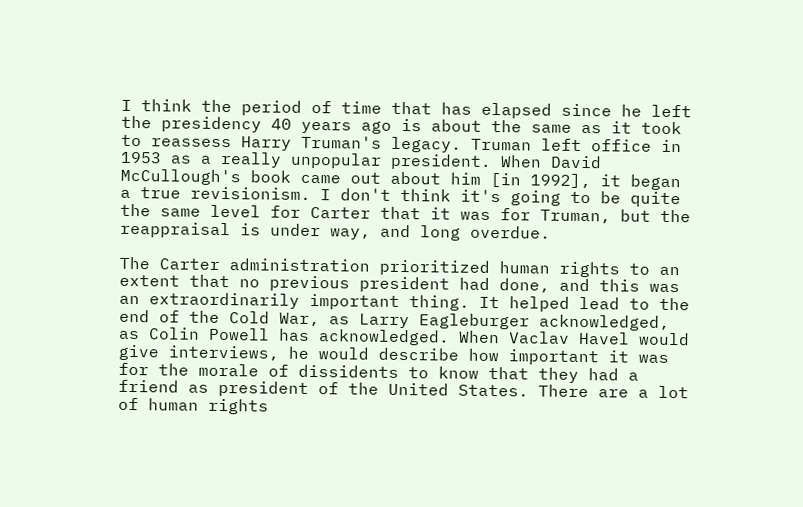I think the period of time that has elapsed since he left the presidency 40 years ago is about the same as it took to reassess Harry Truman's legacy. Truman left office in 1953 as a really unpopular president. When David McCullough's book came out about him [in 1992], it began a true revisionism. I don't think it's going to be quite the same level for Carter that it was for Truman, but the reappraisal is under way, and long overdue.

The Carter administration prioritized human rights to an extent that no previous president had done, and this was an extraordinarily important thing. It helped lead to the end of the Cold War, as Larry Eagleburger acknowledged, as Colin Powell has acknowledged. When Vaclav Havel would give interviews, he would describe how important it was for the morale of dissidents to know that they had a friend as president of the United States. There are a lot of human rights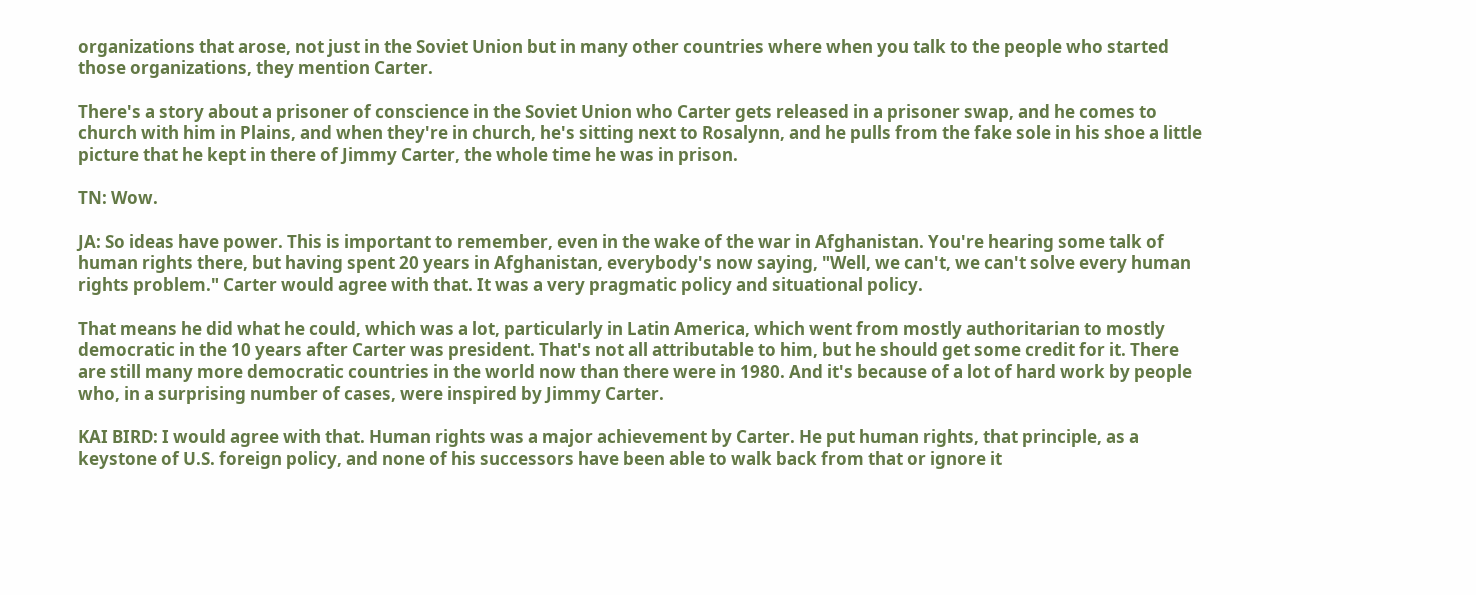organizations that arose, not just in the Soviet Union but in many other countries where when you talk to the people who started those organizations, they mention Carter.

There's a story about a prisoner of conscience in the Soviet Union who Carter gets released in a prisoner swap, and he comes to church with him in Plains, and when they're in church, he's sitting next to Rosalynn, and he pulls from the fake sole in his shoe a little picture that he kept in there of Jimmy Carter, the whole time he was in prison.

TN: Wow.

JA: So ideas have power. This is important to remember, even in the wake of the war in Afghanistan. You're hearing some talk of human rights there, but having spent 20 years in Afghanistan, everybody's now saying, "Well, we can't, we can't solve every human rights problem." Carter would agree with that. It was a very pragmatic policy and situational policy.

That means he did what he could, which was a lot, particularly in Latin America, which went from mostly authoritarian to mostly democratic in the 10 years after Carter was president. That's not all attributable to him, but he should get some credit for it. There are still many more democratic countries in the world now than there were in 1980. And it's because of a lot of hard work by people who, in a surprising number of cases, were inspired by Jimmy Carter.

KAI BIRD: I would agree with that. Human rights was a major achievement by Carter. He put human rights, that principle, as a keystone of U.S. foreign policy, and none of his successors have been able to walk back from that or ignore it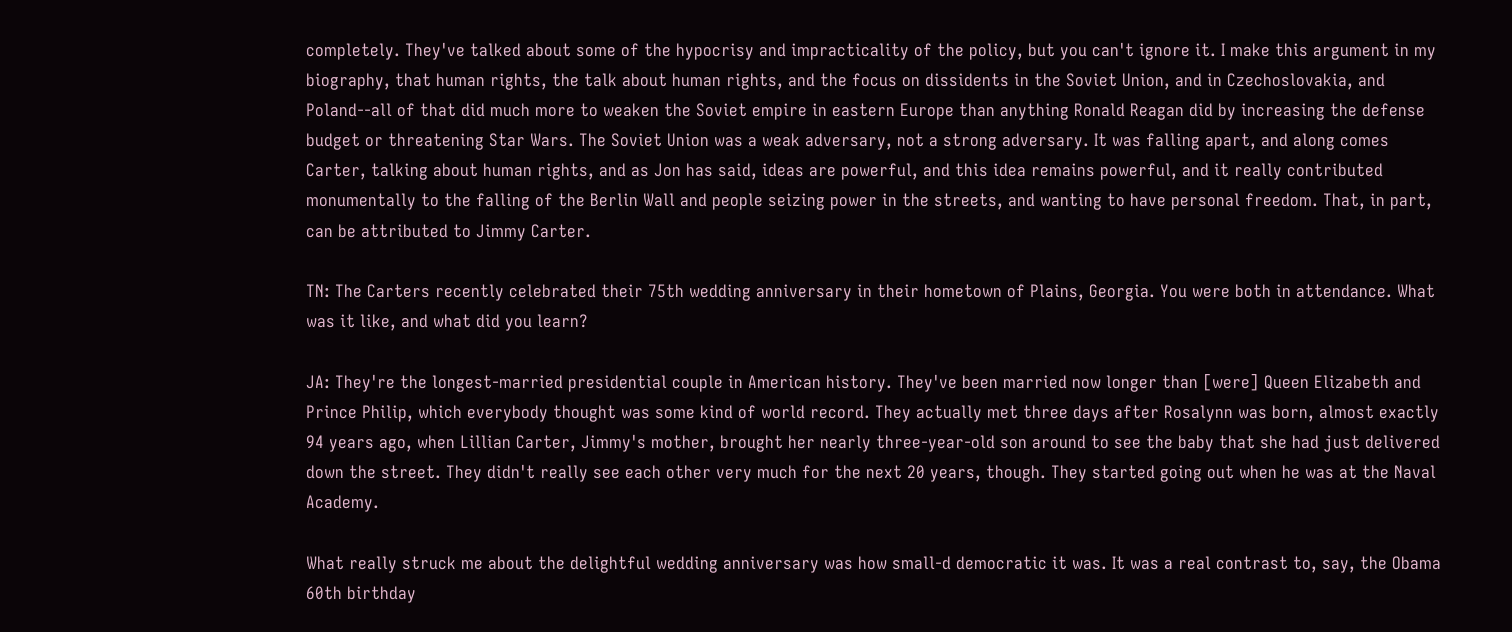completely. They've talked about some of the hypocrisy and impracticality of the policy, but you can't ignore it. I make this argument in my biography, that human rights, the talk about human rights, and the focus on dissidents in the Soviet Union, and in Czechoslovakia, and Poland--all of that did much more to weaken the Soviet empire in eastern Europe than anything Ronald Reagan did by increasing the defense budget or threatening Star Wars. The Soviet Union was a weak adversary, not a strong adversary. It was falling apart, and along comes Carter, talking about human rights, and as Jon has said, ideas are powerful, and this idea remains powerful, and it really contributed monumentally to the falling of the Berlin Wall and people seizing power in the streets, and wanting to have personal freedom. That, in part, can be attributed to Jimmy Carter.

TN: The Carters recently celebrated their 75th wedding anniversary in their hometown of Plains, Georgia. You were both in attendance. What was it like, and what did you learn?

JA: They're the longest-married presidential couple in American history. They've been married now longer than [were] Queen Elizabeth and Prince Philip, which everybody thought was some kind of world record. They actually met three days after Rosalynn was born, almost exactly 94 years ago, when Lillian Carter, Jimmy's mother, brought her nearly three-year-old son around to see the baby that she had just delivered down the street. They didn't really see each other very much for the next 20 years, though. They started going out when he was at the Naval Academy.

What really struck me about the delightful wedding anniversary was how small-d democratic it was. It was a real contrast to, say, the Obama 60th birthday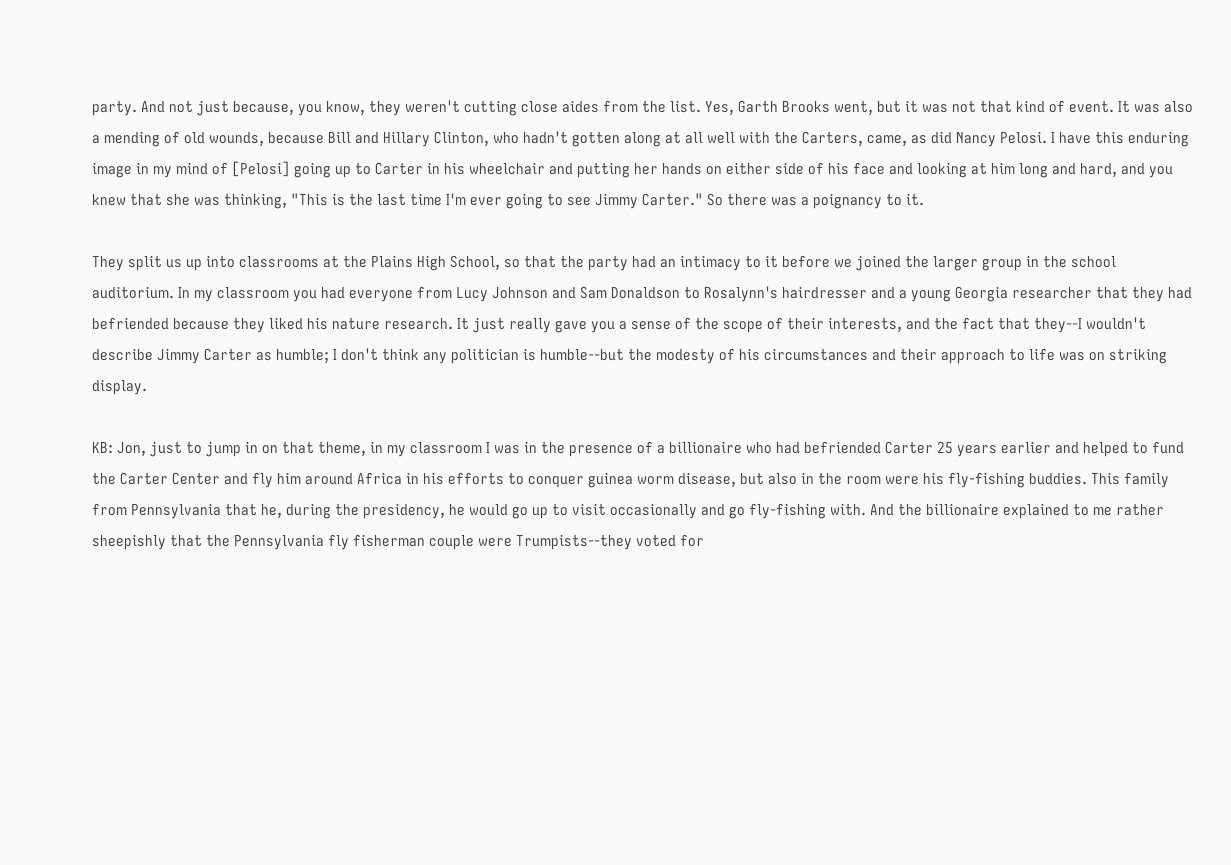party. And not just because, you know, they weren't cutting close aides from the list. Yes, Garth Brooks went, but it was not that kind of event. It was also a mending of old wounds, because Bill and Hillary Clinton, who hadn't gotten along at all well with the Carters, came, as did Nancy Pelosi. I have this enduring image in my mind of [Pelosi] going up to Carter in his wheelchair and putting her hands on either side of his face and looking at him long and hard, and you knew that she was thinking, "This is the last time I'm ever going to see Jimmy Carter." So there was a poignancy to it.

They split us up into classrooms at the Plains High School, so that the party had an intimacy to it before we joined the larger group in the school auditorium. In my classroom you had everyone from Lucy Johnson and Sam Donaldson to Rosalynn's hairdresser and a young Georgia researcher that they had befriended because they liked his nature research. It just really gave you a sense of the scope of their interests, and the fact that they--I wouldn't describe Jimmy Carter as humble; I don't think any politician is humble--but the modesty of his circumstances and their approach to life was on striking display.

KB: Jon, just to jump in on that theme, in my classroom I was in the presence of a billionaire who had befriended Carter 25 years earlier and helped to fund the Carter Center and fly him around Africa in his efforts to conquer guinea worm disease, but also in the room were his fly-fishing buddies. This family from Pennsylvania that he, during the presidency, he would go up to visit occasionally and go fly-fishing with. And the billionaire explained to me rather sheepishly that the Pennsylvania fly fisherman couple were Trumpists--they voted for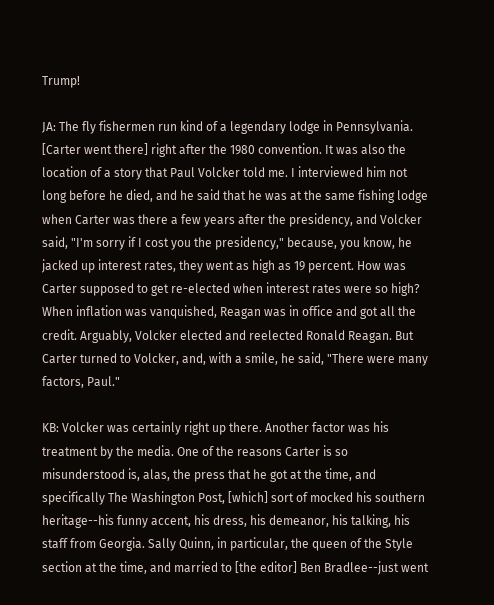Trump!

JA: The fly fishermen run kind of a legendary lodge in Pennsylvania. [Carter went there] right after the 1980 convention. It was also the location of a story that Paul Volcker told me. I interviewed him not long before he died, and he said that he was at the same fishing lodge when Carter was there a few years after the presidency, and Volcker said, "I'm sorry if I cost you the presidency," because, you know, he jacked up interest rates, they went as high as 19 percent. How was Carter supposed to get re-elected when interest rates were so high? When inflation was vanquished, Reagan was in office and got all the credit. Arguably, Volcker elected and reelected Ronald Reagan. But Carter turned to Volcker, and, with a smile, he said, "There were many factors, Paul."

KB: Volcker was certainly right up there. Another factor was his treatment by the media. One of the reasons Carter is so misunderstood is, alas, the press that he got at the time, and specifically The Washington Post, [which] sort of mocked his southern heritage--his funny accent, his dress, his demeanor, his talking, his staff from Georgia. Sally Quinn, in particular, the queen of the Style section at the time, and married to [the editor] Ben Bradlee--just went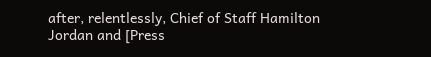after, relentlessly, Chief of Staff Hamilton Jordan and [Press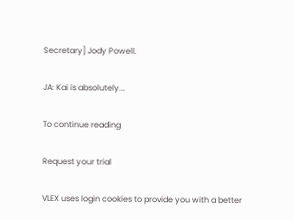Secretary] Jody Powell.

JA: Kai is absolutely...

To continue reading

Request your trial

VLEX uses login cookies to provide you with a better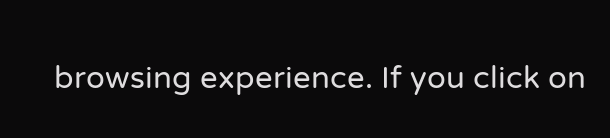browsing experience. If you click on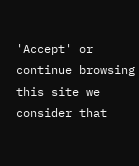'Accept' or continue browsing this site we consider that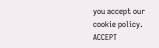you accept our cookie policy. ACCEPT